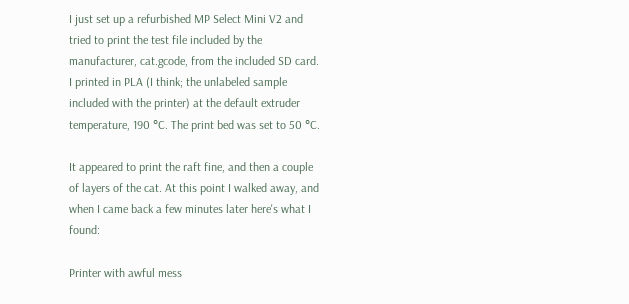I just set up a refurbished MP Select Mini V2 and tried to print the test file included by the manufacturer, cat.gcode, from the included SD card. I printed in PLA (I think; the unlabeled sample included with the printer) at the default extruder temperature, 190 °C. The print bed was set to 50 °C.

It appeared to print the raft fine, and then a couple of layers of the cat. At this point I walked away, and when I came back a few minutes later here's what I found:

Printer with awful mess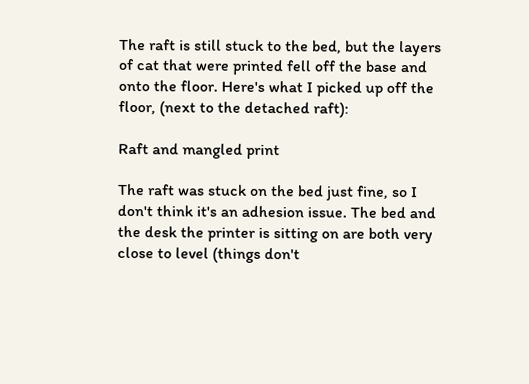The raft is still stuck to the bed, but the layers of cat that were printed fell off the base and onto the floor. Here's what I picked up off the floor, (next to the detached raft):

Raft and mangled print

The raft was stuck on the bed just fine, so I don't think it's an adhesion issue. The bed and the desk the printer is sitting on are both very close to level (things don't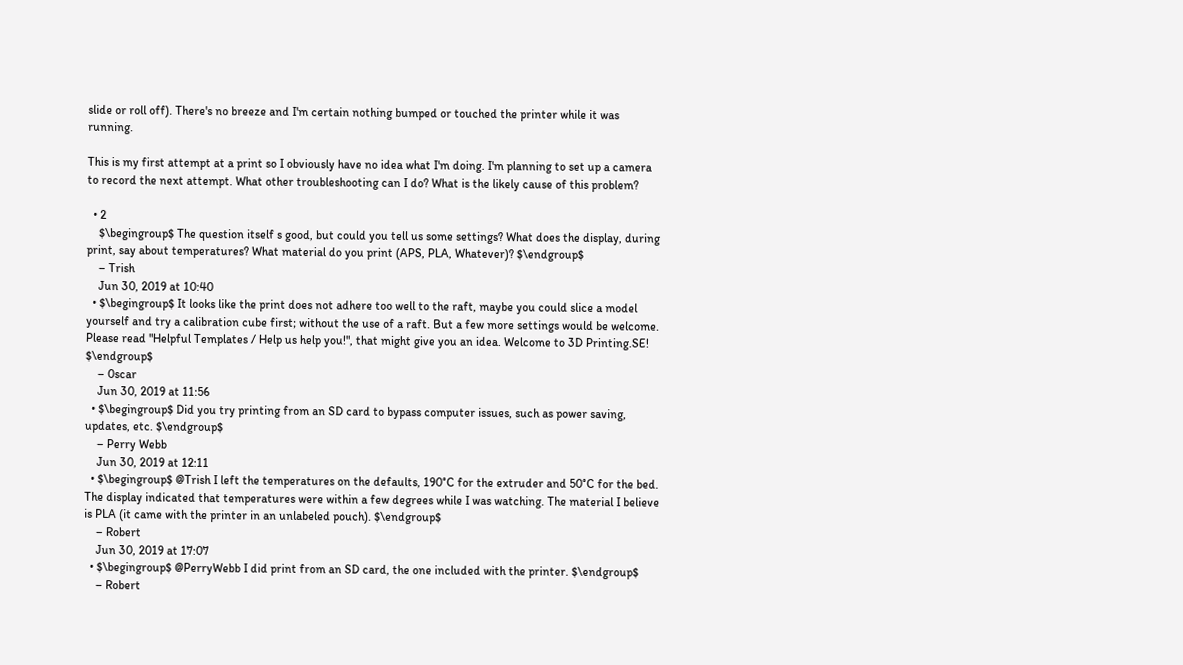slide or roll off). There's no breeze and I'm certain nothing bumped or touched the printer while it was running.

This is my first attempt at a print so I obviously have no idea what I'm doing. I'm planning to set up a camera to record the next attempt. What other troubleshooting can I do? What is the likely cause of this problem?

  • 2
    $\begingroup$ The question itself s good, but could you tell us some settings? What does the display, during print, say about temperatures? What material do you print (APS, PLA, Whatever)? $\endgroup$
    – Trish
    Jun 30, 2019 at 10:40
  • $\begingroup$ It looks like the print does not adhere too well to the raft, maybe you could slice a model yourself and try a calibration cube first; without the use of a raft. But a few more settings would be welcome. Please read "Helpful Templates / Help us help you!", that might give you an idea. Welcome to 3D Printing.SE! $\endgroup$
    – 0scar
    Jun 30, 2019 at 11:56
  • $\begingroup$ Did you try printing from an SD card to bypass computer issues, such as power saving, updates, etc. $\endgroup$
    – Perry Webb
    Jun 30, 2019 at 12:11
  • $\begingroup$ @Trish I left the temperatures on the defaults, 190°C for the extruder and 50°C for the bed. The display indicated that temperatures were within a few degrees while I was watching. The material I believe is PLA (it came with the printer in an unlabeled pouch). $\endgroup$
    – Robert
    Jun 30, 2019 at 17:07
  • $\begingroup$ @PerryWebb I did print from an SD card, the one included with the printer. $\endgroup$
    – Robert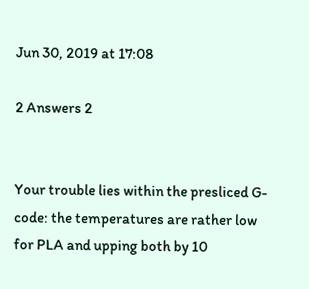Jun 30, 2019 at 17:08

2 Answers 2


Your trouble lies within the presliced G-code: the temperatures are rather low for PLA and upping both by 10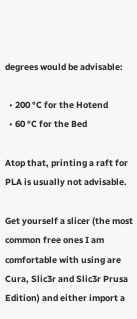degrees would be advisable:

  • 200 °C for the Hotend
  • 60 °C for the Bed

Atop that, printing a raft for PLA is usually not advisable.

Get yourself a slicer (the most common free ones I am comfortable with using are Cura, Slic3r and Slic3r Prusa Edition) and either import a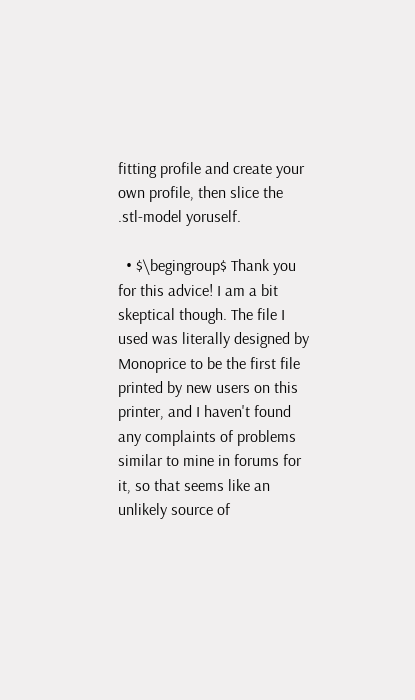fitting profile and create your own profile, then slice the .stl-model yoruself.

  • $\begingroup$ Thank you for this advice! I am a bit skeptical though. The file I used was literally designed by Monoprice to be the first file printed by new users on this printer, and I haven't found any complaints of problems similar to mine in forums for it, so that seems like an unlikely source of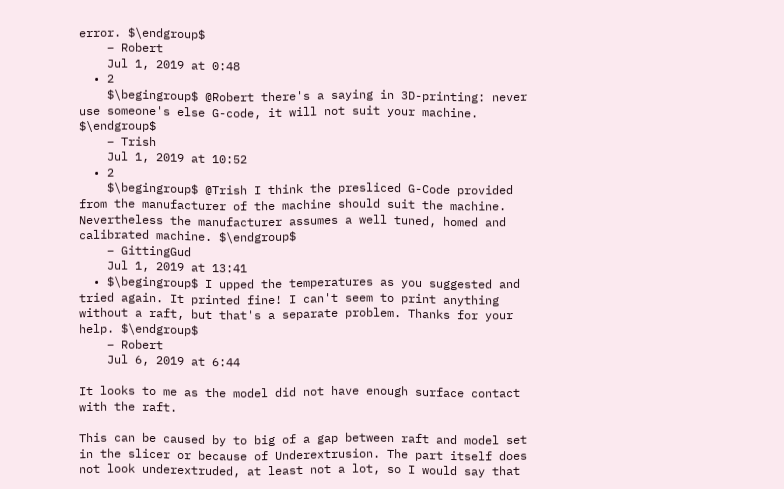error. $\endgroup$
    – Robert
    Jul 1, 2019 at 0:48
  • 2
    $\begingroup$ @Robert there's a saying in 3D-printing: never use someone's else G-code, it will not suit your machine. $\endgroup$
    – Trish
    Jul 1, 2019 at 10:52
  • 2
    $\begingroup$ @Trish I think the presliced G-Code provided from the manufacturer of the machine should suit the machine. Nevertheless the manufacturer assumes a well tuned, homed and calibrated machine. $\endgroup$
    – GittingGud
    Jul 1, 2019 at 13:41
  • $\begingroup$ I upped the temperatures as you suggested and tried again. It printed fine! I can't seem to print anything without a raft, but that's a separate problem. Thanks for your help. $\endgroup$
    – Robert
    Jul 6, 2019 at 6:44

It looks to me as the model did not have enough surface contact with the raft.

This can be caused by to big of a gap between raft and model set in the slicer or because of Underextrusion. The part itself does not look underextruded, at least not a lot, so I would say that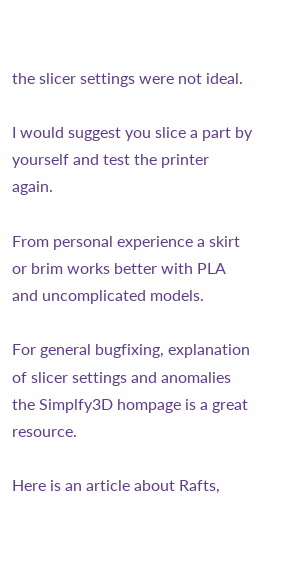the slicer settings were not ideal.

I would suggest you slice a part by yourself and test the printer again.

From personal experience a skirt or brim works better with PLA and uncomplicated models.

For general bugfixing, explanation of slicer settings and anomalies the Simplfy3D hompage is a great resource.

Here is an article about Rafts,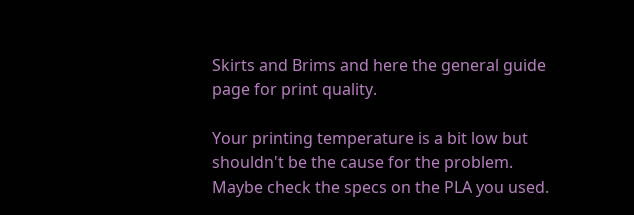Skirts and Brims and here the general guide page for print quality.

Your printing temperature is a bit low but shouldn't be the cause for the problem. Maybe check the specs on the PLA you used.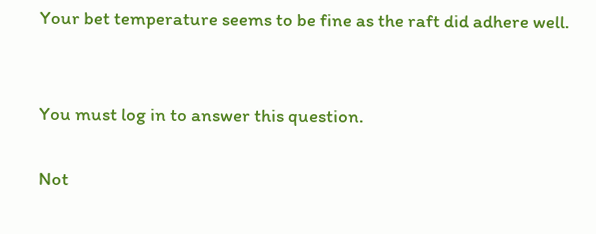Your bet temperature seems to be fine as the raft did adhere well.


You must log in to answer this question.

Not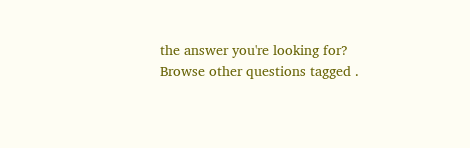the answer you're looking for? Browse other questions tagged .